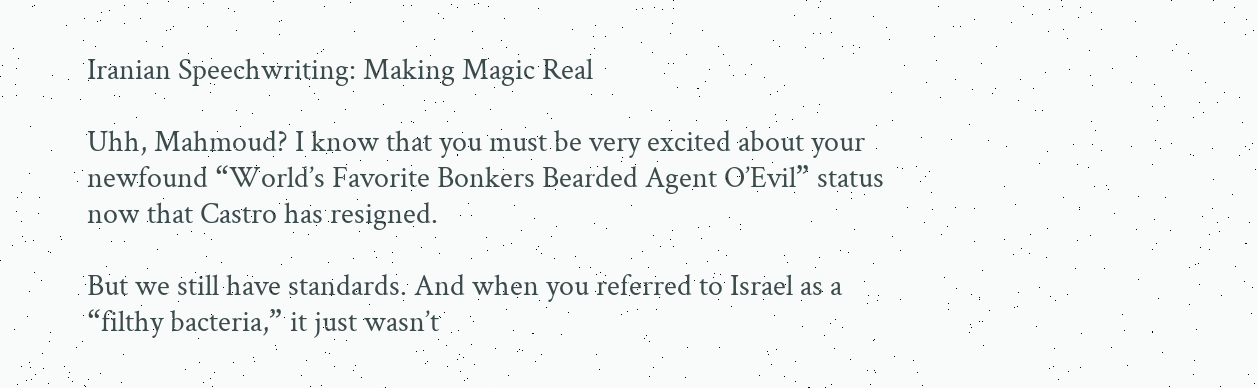Iranian Speechwriting: Making Magic Real

Uhh, Mahmoud? I know that you must be very excited about your newfound “World’s Favorite Bonkers Bearded Agent O’Evil” status now that Castro has resigned.

But we still have standards. And when you referred to Israel as a “filthy bacteria,” it just wasn’t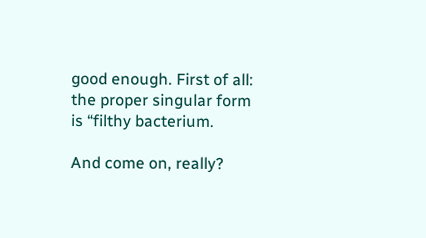good enough. First of all: the proper singular form is “filthy bacterium.

And come on, really?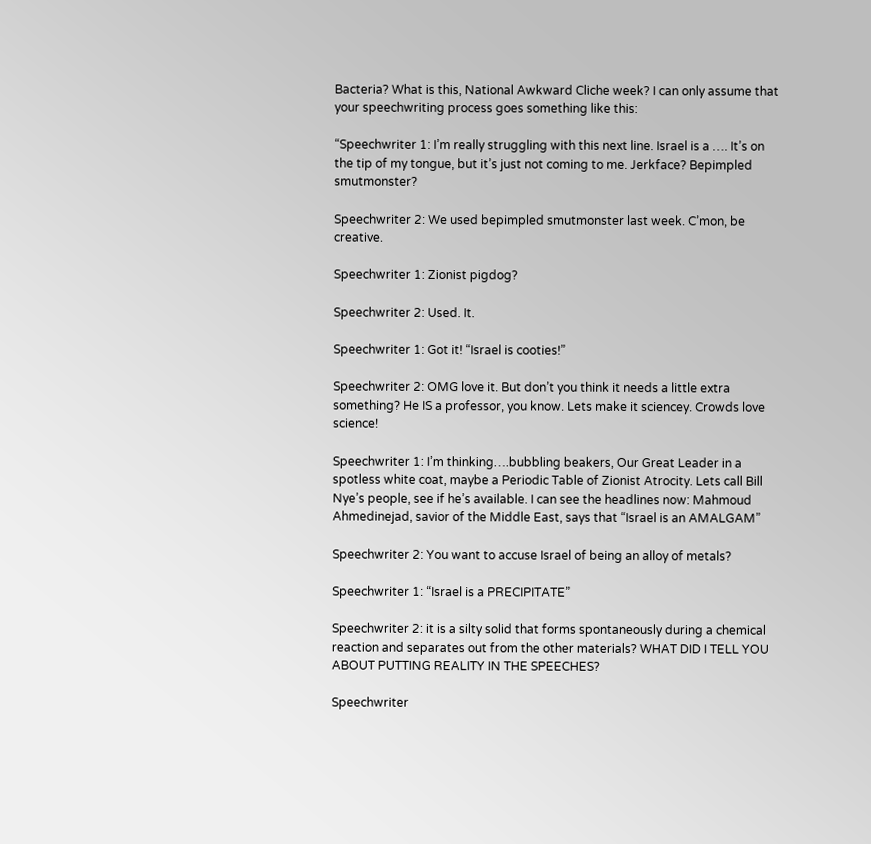Bacteria? What is this, National Awkward Cliche week? I can only assume that your speechwriting process goes something like this:

“Speechwriter 1: I’m really struggling with this next line. Israel is a …. It’s on the tip of my tongue, but it’s just not coming to me. Jerkface? Bepimpled smutmonster?

Speechwriter 2: We used bepimpled smutmonster last week. C’mon, be creative.

Speechwriter 1: Zionist pigdog?

Speechwriter 2: Used. It.

Speechwriter 1: Got it! “Israel is cooties!”

Speechwriter 2: OMG love it. But don’t you think it needs a little extra something? He IS a professor, you know. Lets make it sciencey. Crowds love science!

Speechwriter 1: I’m thinking….bubbling beakers, Our Great Leader in a spotless white coat, maybe a Periodic Table of Zionist Atrocity. Lets call Bill Nye’s people, see if he’s available. I can see the headlines now: Mahmoud Ahmedinejad, savior of the Middle East, says that “Israel is an AMALGAM”

Speechwriter 2: You want to accuse Israel of being an alloy of metals?

Speechwriter 1: “Israel is a PRECIPITATE”

Speechwriter 2: it is a silty solid that forms spontaneously during a chemical reaction and separates out from the other materials? WHAT DID I TELL YOU ABOUT PUTTING REALITY IN THE SPEECHES?

Speechwriter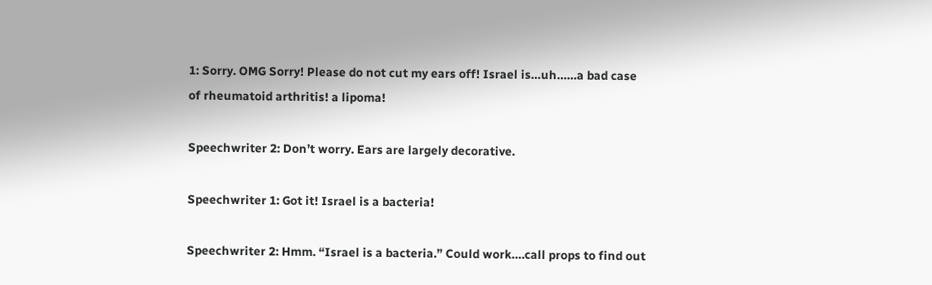1: Sorry. OMG Sorry! Please do not cut my ears off! Israel is…uh……a bad case of rheumatoid arthritis! a lipoma!

Speechwriter 2: Don’t worry. Ears are largely decorative.

Speechwriter 1: Got it! Israel is a bacteria!

Speechwriter 2: Hmm. “Israel is a bacteria.” Could work….call props to find out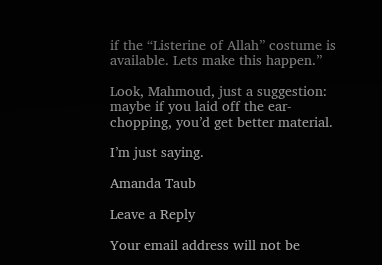if the “Listerine of Allah” costume is available. Lets make this happen.”

Look, Mahmoud, just a suggestion: maybe if you laid off the ear-chopping, you’d get better material.

I’m just saying.

Amanda Taub

Leave a Reply

Your email address will not be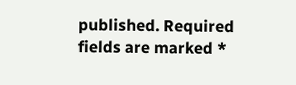published. Required fields are marked *